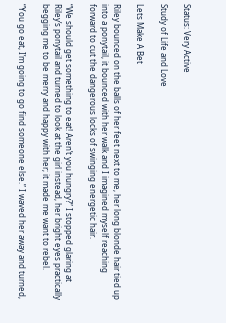Status: Very Active

Study of Life and Love

Lets Make A Bet

Riley bounced on the balls of her feet next to me, her long blonde hair tied up into a ponytail, it bounced with her walk and I imagined myself reaching forward to cut the dangerous locks of swinging energetic hair.

“We should get something to eat! Aren’t you hungry?” I stopped glaring at Riley’s ponytail and turned to look at the girl instead, her bright eyes practically begging me to be merry and happy with her; it made me want to rebel.

“You go eat, I’m going to go find someone else.” I waved her away and turned,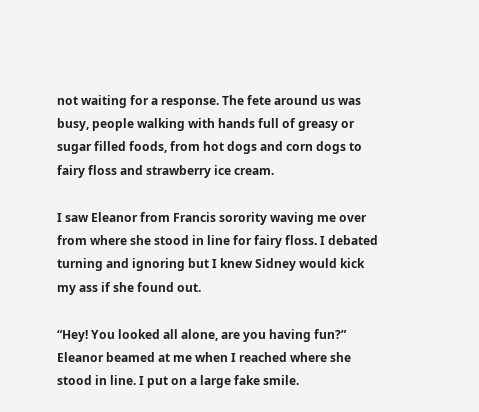not waiting for a response. The fete around us was busy, people walking with hands full of greasy or sugar filled foods, from hot dogs and corn dogs to fairy floss and strawberry ice cream.

I saw Eleanor from Francis sorority waving me over from where she stood in line for fairy floss. I debated turning and ignoring but I knew Sidney would kick my ass if she found out.

“Hey! You looked all alone, are you having fun?” Eleanor beamed at me when I reached where she stood in line. I put on a large fake smile.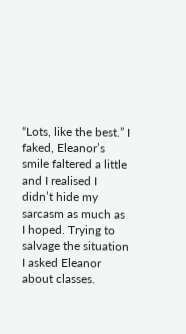“Lots, like the best.” I faked, Eleanor’s smile faltered a little and I realised I didn’t hide my sarcasm as much as I hoped. Trying to salvage the situation I asked Eleanor about classes.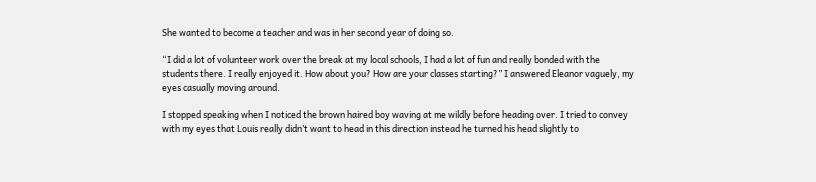She wanted to become a teacher and was in her second year of doing so.

“I did a lot of volunteer work over the break at my local schools, I had a lot of fun and really bonded with the students there. I really enjoyed it. How about you? How are your classes starting?” I answered Eleanor vaguely, my eyes casually moving around.

I stopped speaking when I noticed the brown haired boy waving at me wildly before heading over. I tried to convey with my eyes that Louis really didn’t want to head in this direction instead he turned his head slightly to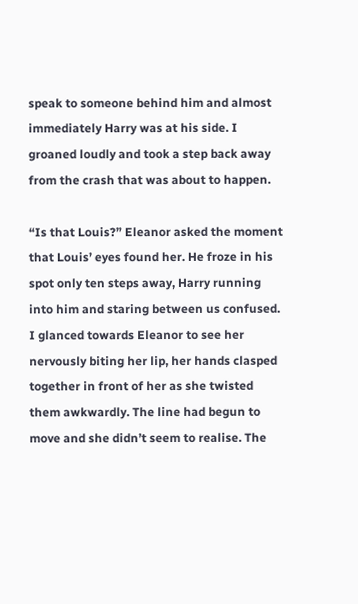speak to someone behind him and almost immediately Harry was at his side. I groaned loudly and took a step back away from the crash that was about to happen.

“Is that Louis?” Eleanor asked the moment that Louis’ eyes found her. He froze in his spot only ten steps away, Harry running into him and staring between us confused. I glanced towards Eleanor to see her nervously biting her lip, her hands clasped together in front of her as she twisted them awkwardly. The line had begun to move and she didn’t seem to realise. The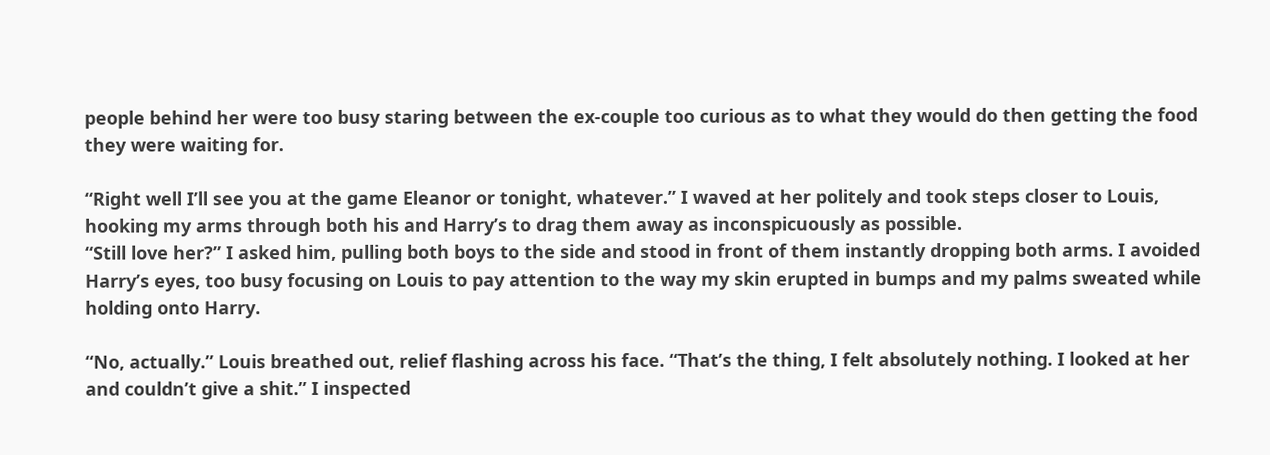people behind her were too busy staring between the ex-couple too curious as to what they would do then getting the food they were waiting for.

“Right well I’ll see you at the game Eleanor or tonight, whatever.” I waved at her politely and took steps closer to Louis, hooking my arms through both his and Harry’s to drag them away as inconspicuously as possible.
“Still love her?” I asked him, pulling both boys to the side and stood in front of them instantly dropping both arms. I avoided Harry’s eyes, too busy focusing on Louis to pay attention to the way my skin erupted in bumps and my palms sweated while holding onto Harry.

“No, actually.” Louis breathed out, relief flashing across his face. “That’s the thing, I felt absolutely nothing. I looked at her and couldn’t give a shit.” I inspected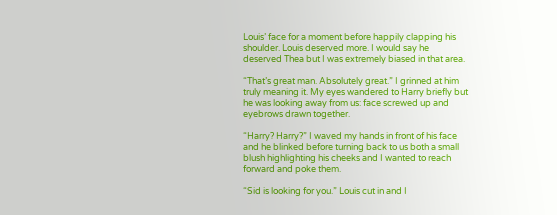Louis’ face for a moment before happily clapping his shoulder. Louis deserved more. I would say he deserved Thea but I was extremely biased in that area.

“That’s great man. Absolutely great.” I grinned at him truly meaning it. My eyes wandered to Harry briefly but he was looking away from us: face screwed up and eyebrows drawn together.

“Harry? Harry?” I waved my hands in front of his face and he blinked before turning back to us both a small blush highlighting his cheeks and I wanted to reach forward and poke them.

“Sid is looking for you.” Louis cut in and I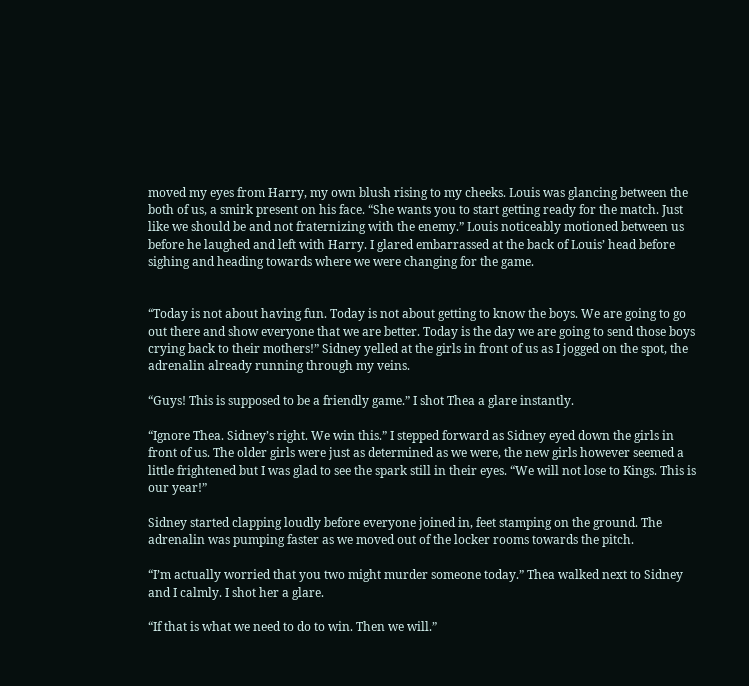moved my eyes from Harry, my own blush rising to my cheeks. Louis was glancing between the both of us, a smirk present on his face. “She wants you to start getting ready for the match. Just like we should be and not fraternizing with the enemy.” Louis noticeably motioned between us before he laughed and left with Harry. I glared embarrassed at the back of Louis’ head before sighing and heading towards where we were changing for the game.


“Today is not about having fun. Today is not about getting to know the boys. We are going to go out there and show everyone that we are better. Today is the day we are going to send those boys crying back to their mothers!” Sidney yelled at the girls in front of us as I jogged on the spot, the adrenalin already running through my veins.

“Guys! This is supposed to be a friendly game.” I shot Thea a glare instantly.

“Ignore Thea. Sidney’s right. We win this.” I stepped forward as Sidney eyed down the girls in front of us. The older girls were just as determined as we were, the new girls however seemed a little frightened but I was glad to see the spark still in their eyes. “We will not lose to Kings. This is our year!”

Sidney started clapping loudly before everyone joined in, feet stamping on the ground. The adrenalin was pumping faster as we moved out of the locker rooms towards the pitch.

“I’m actually worried that you two might murder someone today.” Thea walked next to Sidney and I calmly. I shot her a glare.

“If that is what we need to do to win. Then we will.”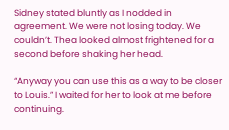Sidney stated bluntly as I nodded in agreement. We were not losing today. We couldn’t. Thea looked almost frightened for a second before shaking her head.

“Anyway you can use this as a way to be closer to Louis.” I waited for her to look at me before continuing.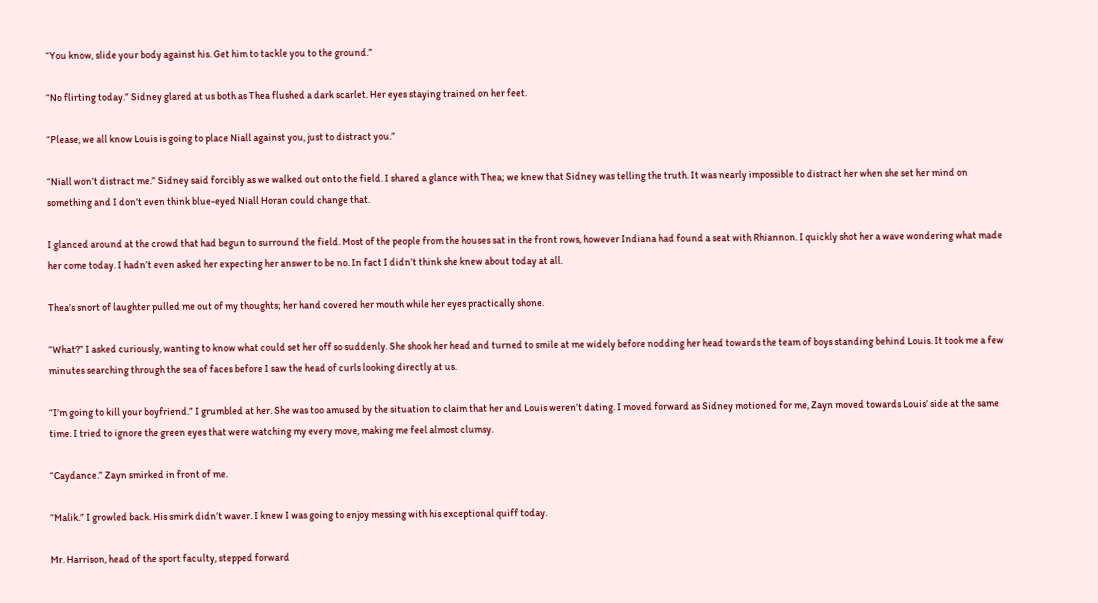“You know, slide your body against his. Get him to tackle you to the ground.”

“No flirting today.” Sidney glared at us both as Thea flushed a dark scarlet. Her eyes staying trained on her feet.

“Please, we all know Louis is going to place Niall against you, just to distract you.”

“Niall won’t distract me.” Sidney said forcibly as we walked out onto the field. I shared a glance with Thea; we knew that Sidney was telling the truth. It was nearly impossible to distract her when she set her mind on something and I don’t even think blue-eyed Niall Horan could change that.

I glanced around at the crowd that had begun to surround the field. Most of the people from the houses sat in the front rows, however Indiana had found a seat with Rhiannon. I quickly shot her a wave wondering what made her come today. I hadn’t even asked her expecting her answer to be no. In fact I didn’t think she knew about today at all.

Thea’s snort of laughter pulled me out of my thoughts; her hand covered her mouth while her eyes practically shone.

“What?” I asked curiously, wanting to know what could set her off so suddenly. She shook her head and turned to smile at me widely before nodding her head towards the team of boys standing behind Louis. It took me a few minutes searching through the sea of faces before I saw the head of curls looking directly at us.

“I’m going to kill your boyfriend.” I grumbled at her. She was too amused by the situation to claim that her and Louis weren’t dating. I moved forward as Sidney motioned for me, Zayn moved towards Louis’ side at the same time. I tried to ignore the green eyes that were watching my every move, making me feel almost clumsy.

“Caydance.” Zayn smirked in front of me.

“Malik.” I growled back. His smirk didn’t waver. I knew I was going to enjoy messing with his exceptional quiff today.

Mr. Harrison, head of the sport faculty, stepped forward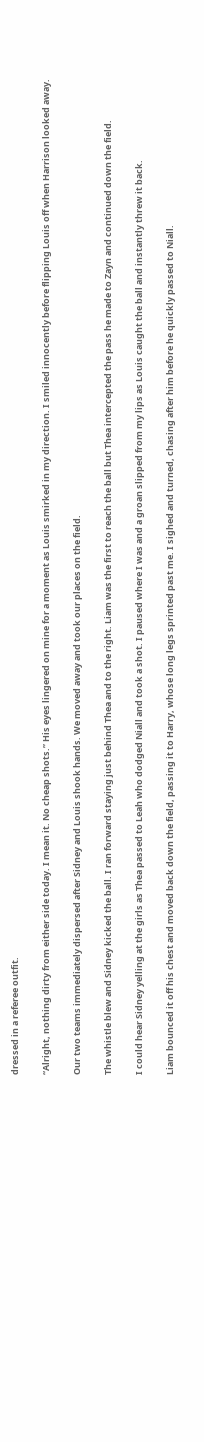dressed in a referee outfit.

“Alright, nothing dirty from either side today. I mean it. No cheap shots.” His eyes lingered on mine for a moment as Louis smirked in my direction. I smiled innocently before flipping Louis off when Harrison looked away.

Our two teams immediately dispersed after Sidney and Louis shook hands. We moved away and took our places on the field.

The whistle blew and Sidney kicked the ball. I ran forward staying just behind Thea and to the right. Liam was the first to reach the ball but Thea intercepted the pass he made to Zayn and continued down the field.

I could hear Sidney yelling at the girls as Thea passed to Leah who dodged Niall and took a shot. I paused where I was and a groan slipped from my lips as Louis caught the ball and instantly threw it back.

Liam bounced it off his chest and moved back down the field, passing it to Harry, whose long legs sprinted past me. I sighed and turned, chasing after him before he quickly passed to Niall.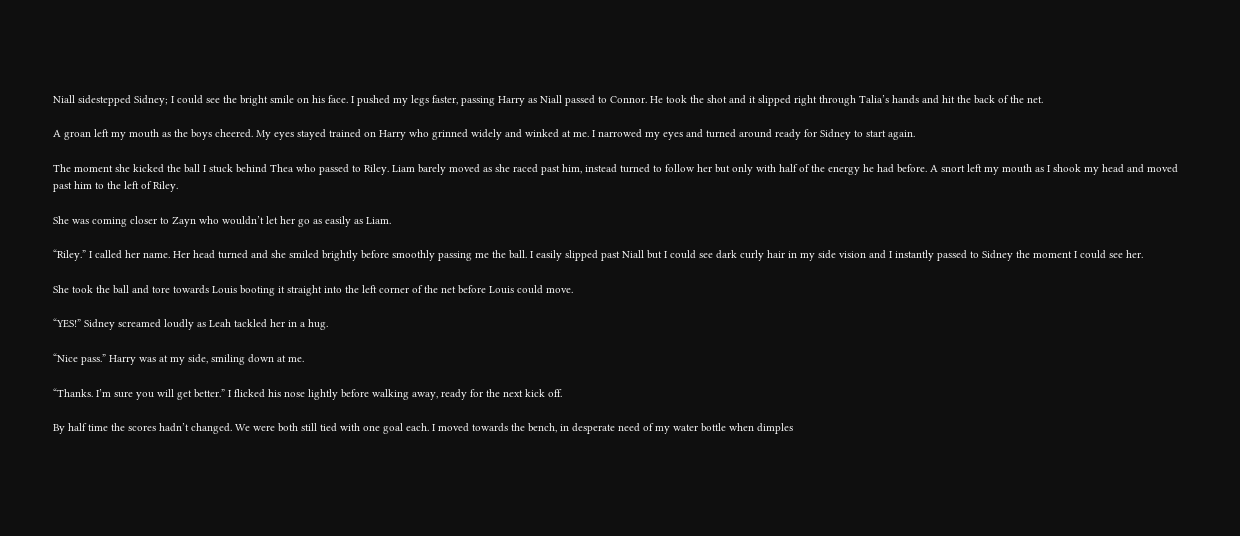Niall sidestepped Sidney; I could see the bright smile on his face. I pushed my legs faster, passing Harry as Niall passed to Connor. He took the shot and it slipped right through Talia’s hands and hit the back of the net.

A groan left my mouth as the boys cheered. My eyes stayed trained on Harry who grinned widely and winked at me. I narrowed my eyes and turned around ready for Sidney to start again.

The moment she kicked the ball I stuck behind Thea who passed to Riley. Liam barely moved as she raced past him, instead turned to follow her but only with half of the energy he had before. A snort left my mouth as I shook my head and moved past him to the left of Riley.

She was coming closer to Zayn who wouldn’t let her go as easily as Liam.

“Riley.” I called her name. Her head turned and she smiled brightly before smoothly passing me the ball. I easily slipped past Niall but I could see dark curly hair in my side vision and I instantly passed to Sidney the moment I could see her.

She took the ball and tore towards Louis booting it straight into the left corner of the net before Louis could move.

“YES!” Sidney screamed loudly as Leah tackled her in a hug.

“Nice pass.” Harry was at my side, smiling down at me.

“Thanks. I’m sure you will get better.” I flicked his nose lightly before walking away, ready for the next kick off.

By half time the scores hadn’t changed. We were both still tied with one goal each. I moved towards the bench, in desperate need of my water bottle when dimples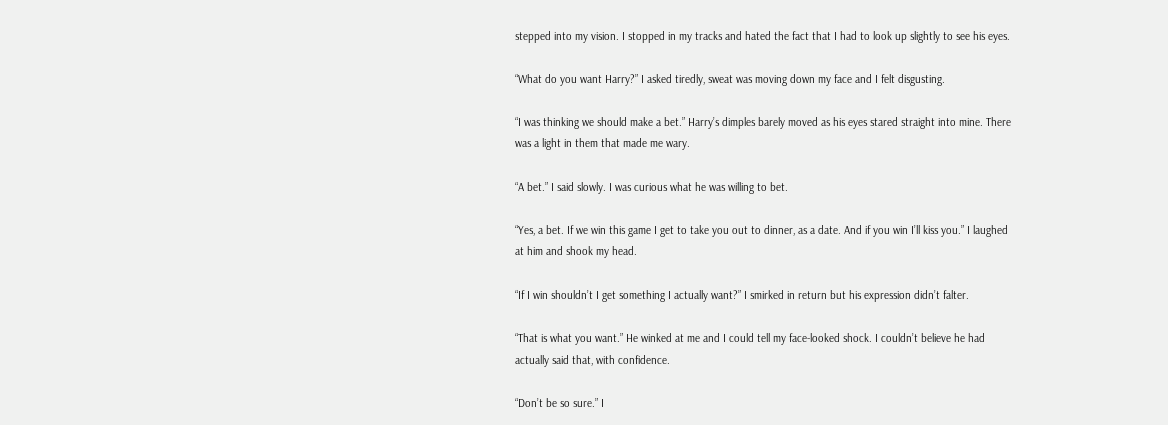stepped into my vision. I stopped in my tracks and hated the fact that I had to look up slightly to see his eyes.

“What do you want Harry?” I asked tiredly, sweat was moving down my face and I felt disgusting.

“I was thinking we should make a bet.” Harry’s dimples barely moved as his eyes stared straight into mine. There was a light in them that made me wary.

“A bet.” I said slowly. I was curious what he was willing to bet.

“Yes, a bet. If we win this game I get to take you out to dinner, as a date. And if you win I’ll kiss you.” I laughed at him and shook my head.

“If I win shouldn’t I get something I actually want?” I smirked in return but his expression didn’t falter.

“That is what you want.” He winked at me and I could tell my face-looked shock. I couldn’t believe he had actually said that, with confidence.

“Don’t be so sure.” I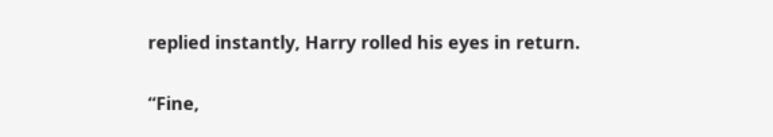replied instantly, Harry rolled his eyes in return.

“Fine,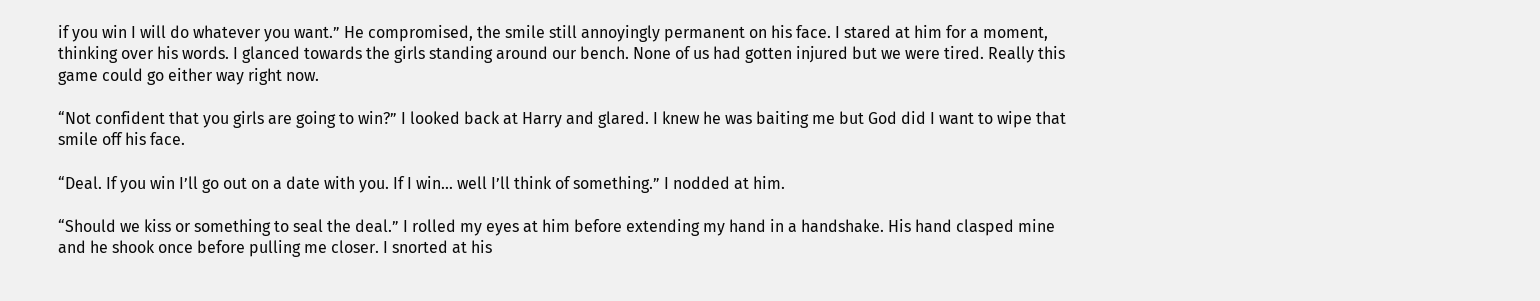if you win I will do whatever you want.” He compromised, the smile still annoyingly permanent on his face. I stared at him for a moment, thinking over his words. I glanced towards the girls standing around our bench. None of us had gotten injured but we were tired. Really this game could go either way right now.

“Not confident that you girls are going to win?” I looked back at Harry and glared. I knew he was baiting me but God did I want to wipe that smile off his face.

“Deal. If you win I’ll go out on a date with you. If I win… well I’ll think of something.” I nodded at him.

“Should we kiss or something to seal the deal.” I rolled my eyes at him before extending my hand in a handshake. His hand clasped mine and he shook once before pulling me closer. I snorted at his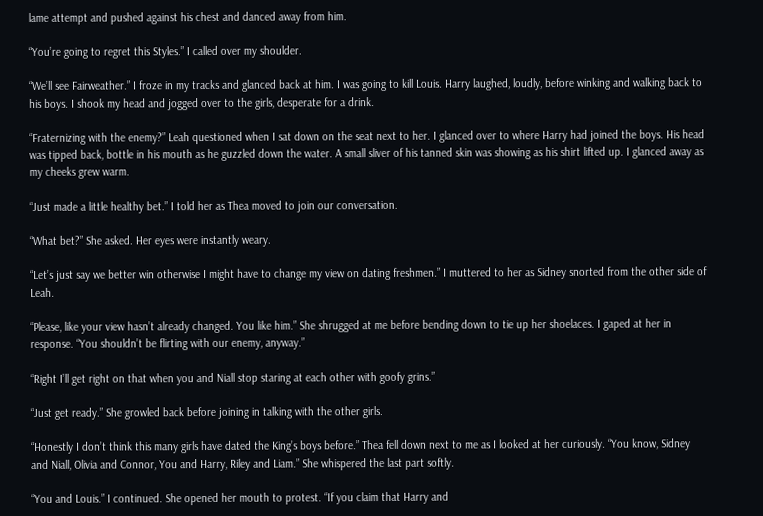lame attempt and pushed against his chest and danced away from him.

“You’re going to regret this Styles.” I called over my shoulder.

“We’ll see Fairweather.” I froze in my tracks and glanced back at him. I was going to kill Louis. Harry laughed, loudly, before winking and walking back to his boys. I shook my head and jogged over to the girls, desperate for a drink.

“Fraternizing with the enemy?” Leah questioned when I sat down on the seat next to her. I glanced over to where Harry had joined the boys. His head was tipped back, bottle in his mouth as he guzzled down the water. A small sliver of his tanned skin was showing as his shirt lifted up. I glanced away as my cheeks grew warm.

“Just made a little healthy bet.” I told her as Thea moved to join our conversation.

“What bet?” She asked. Her eyes were instantly weary.

“Let’s just say we better win otherwise I might have to change my view on dating freshmen.” I muttered to her as Sidney snorted from the other side of Leah.

“Please, like your view hasn’t already changed. You like him.” She shrugged at me before bending down to tie up her shoelaces. I gaped at her in response. “You shouldn’t be flirting with our enemy, anyway.”

“Right I’ll get right on that when you and Niall stop staring at each other with goofy grins.”

“Just get ready.” She growled back before joining in talking with the other girls.

“Honestly I don’t think this many girls have dated the King’s boys before.” Thea fell down next to me as I looked at her curiously. “You know, Sidney and Niall, Olivia and Connor, You and Harry, Riley and Liam.” She whispered the last part softly.

“You and Louis.” I continued. She opened her mouth to protest. “If you claim that Harry and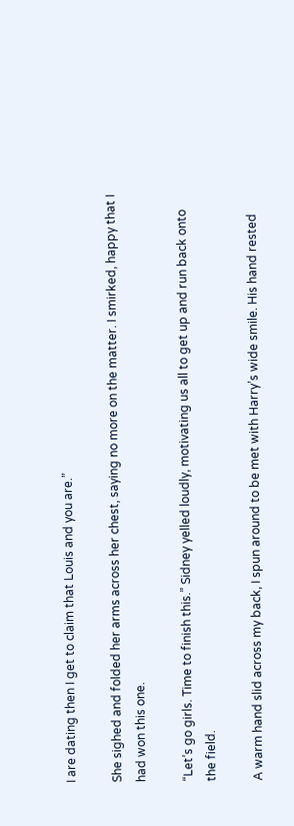I are dating then I get to claim that Louis and you are.”

She sighed and folded her arms across her chest, saying no more on the matter. I smirked, happy that I had won this one.

“Let’s go girls. Time to finish this.” Sidney yelled loudly, motivating us all to get up and run back onto the field.

A warm hand slid across my back, I spun around to be met with Harry’s wide smile. His hand rested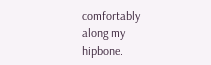comfortably along my hipbone.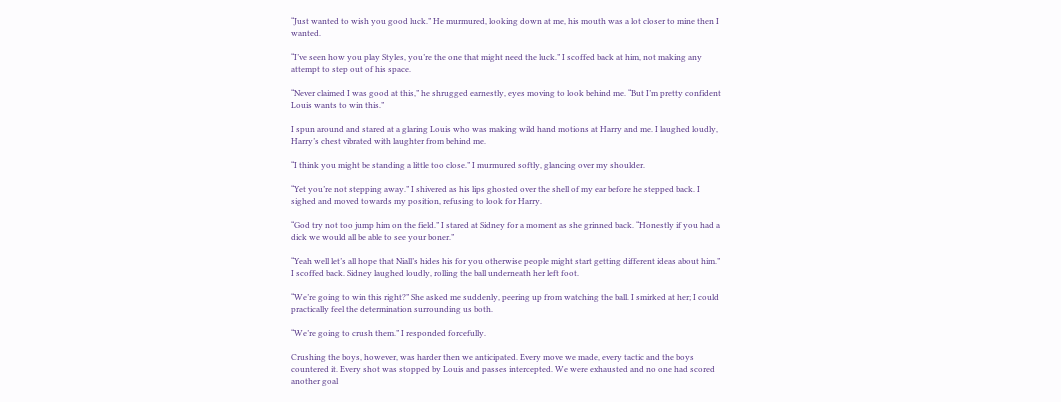“Just wanted to wish you good luck.” He murmured, looking down at me, his mouth was a lot closer to mine then I wanted.

“I’ve seen how you play Styles, you’re the one that might need the luck.” I scoffed back at him, not making any attempt to step out of his space.

“Never claimed I was good at this,” he shrugged earnestly, eyes moving to look behind me. “But I’m pretty confident Louis wants to win this.”

I spun around and stared at a glaring Louis who was making wild hand motions at Harry and me. I laughed loudly, Harry’s chest vibrated with laughter from behind me.

“I think you might be standing a little too close.” I murmured softly, glancing over my shoulder.

“Yet you’re not stepping away.” I shivered as his lips ghosted over the shell of my ear before he stepped back. I sighed and moved towards my position, refusing to look for Harry.

“God try not too jump him on the field.” I stared at Sidney for a moment as she grinned back. “Honestly if you had a dick we would all be able to see your boner.”

“Yeah well let’s all hope that Niall’s hides his for you otherwise people might start getting different ideas about him.” I scoffed back. Sidney laughed loudly, rolling the ball underneath her left foot.

“We’re going to win this right?” She asked me suddenly, peering up from watching the ball. I smirked at her; I could practically feel the determination surrounding us both.

“We’re going to crush them.” I responded forcefully.

Crushing the boys, however, was harder then we anticipated. Every move we made, every tactic and the boys countered it. Every shot was stopped by Louis and passes intercepted. We were exhausted and no one had scored another goal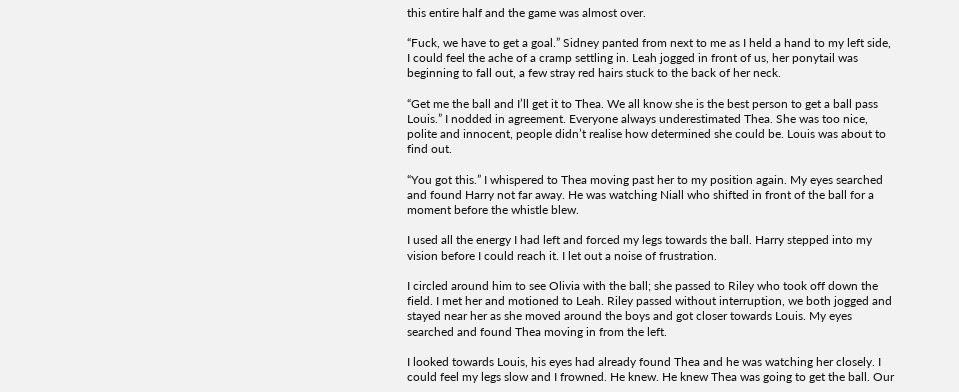this entire half and the game was almost over.

“Fuck, we have to get a goal.” Sidney panted from next to me as I held a hand to my left side, I could feel the ache of a cramp settling in. Leah jogged in front of us, her ponytail was beginning to fall out, a few stray red hairs stuck to the back of her neck.

“Get me the ball and I’ll get it to Thea. We all know she is the best person to get a ball pass Louis.” I nodded in agreement. Everyone always underestimated Thea. She was too nice, polite and innocent, people didn’t realise how determined she could be. Louis was about to find out.

“You got this.” I whispered to Thea moving past her to my position again. My eyes searched and found Harry not far away. He was watching Niall who shifted in front of the ball for a moment before the whistle blew.

I used all the energy I had left and forced my legs towards the ball. Harry stepped into my vision before I could reach it. I let out a noise of frustration.

I circled around him to see Olivia with the ball; she passed to Riley who took off down the field. I met her and motioned to Leah. Riley passed without interruption, we both jogged and stayed near her as she moved around the boys and got closer towards Louis. My eyes searched and found Thea moving in from the left.

I looked towards Louis, his eyes had already found Thea and he was watching her closely. I could feel my legs slow and I frowned. He knew. He knew Thea was going to get the ball. Our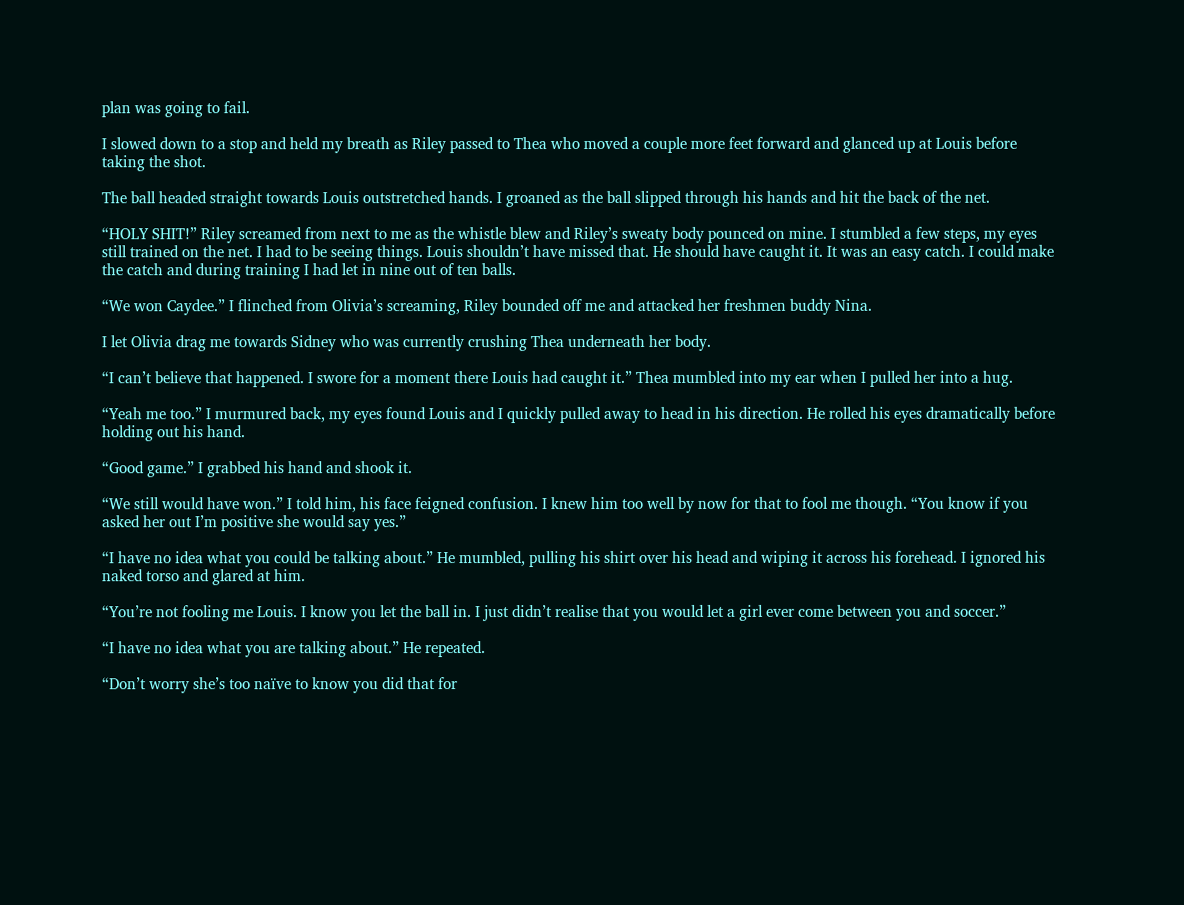plan was going to fail.

I slowed down to a stop and held my breath as Riley passed to Thea who moved a couple more feet forward and glanced up at Louis before taking the shot.

The ball headed straight towards Louis outstretched hands. I groaned as the ball slipped through his hands and hit the back of the net.

“HOLY SHIT!” Riley screamed from next to me as the whistle blew and Riley’s sweaty body pounced on mine. I stumbled a few steps, my eyes still trained on the net. I had to be seeing things. Louis shouldn’t have missed that. He should have caught it. It was an easy catch. I could make the catch and during training I had let in nine out of ten balls.

“We won Caydee.” I flinched from Olivia’s screaming, Riley bounded off me and attacked her freshmen buddy Nina.

I let Olivia drag me towards Sidney who was currently crushing Thea underneath her body.

“I can’t believe that happened. I swore for a moment there Louis had caught it.” Thea mumbled into my ear when I pulled her into a hug.

“Yeah me too.” I murmured back, my eyes found Louis and I quickly pulled away to head in his direction. He rolled his eyes dramatically before holding out his hand.

“Good game.” I grabbed his hand and shook it.

“We still would have won.” I told him, his face feigned confusion. I knew him too well by now for that to fool me though. “You know if you asked her out I’m positive she would say yes.”

“I have no idea what you could be talking about.” He mumbled, pulling his shirt over his head and wiping it across his forehead. I ignored his naked torso and glared at him.

“You’re not fooling me Louis. I know you let the ball in. I just didn’t realise that you would let a girl ever come between you and soccer.”

“I have no idea what you are talking about.” He repeated.

“Don’t worry she’s too naïve to know you did that for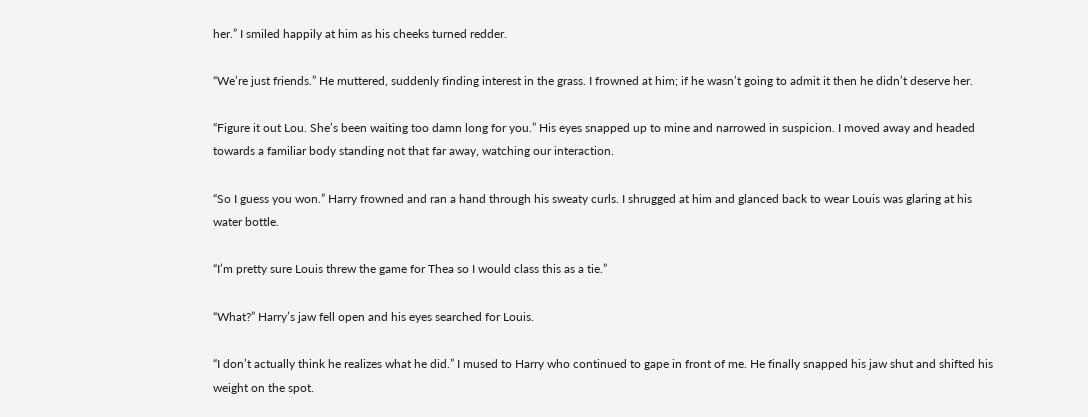her.” I smiled happily at him as his cheeks turned redder.

“We’re just friends.” He muttered, suddenly finding interest in the grass. I frowned at him; if he wasn’t going to admit it then he didn’t deserve her.

“Figure it out Lou. She’s been waiting too damn long for you.” His eyes snapped up to mine and narrowed in suspicion. I moved away and headed towards a familiar body standing not that far away, watching our interaction.

“So I guess you won.” Harry frowned and ran a hand through his sweaty curls. I shrugged at him and glanced back to wear Louis was glaring at his water bottle.

“I’m pretty sure Louis threw the game for Thea so I would class this as a tie.”

“What?” Harry’s jaw fell open and his eyes searched for Louis.

“I don’t actually think he realizes what he did.” I mused to Harry who continued to gape in front of me. He finally snapped his jaw shut and shifted his weight on the spot.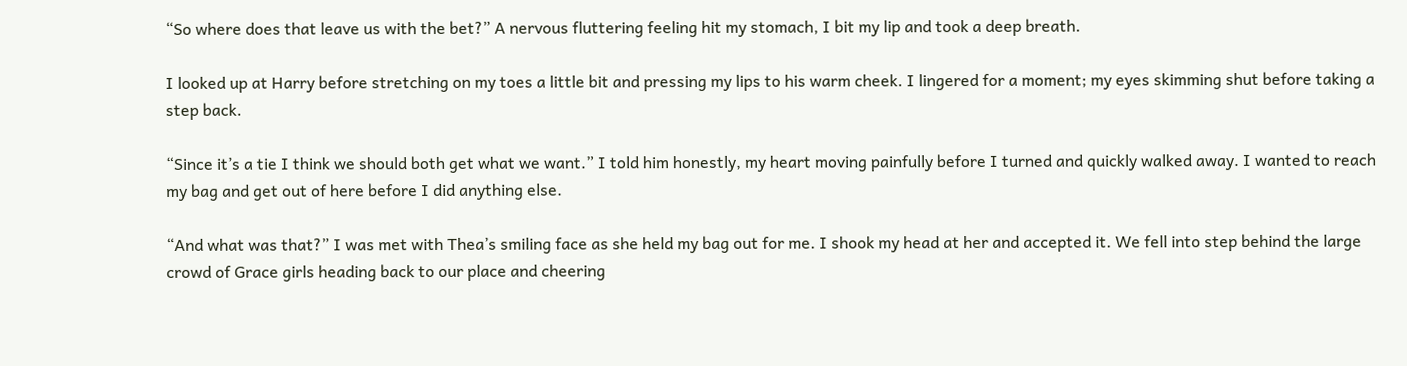“So where does that leave us with the bet?” A nervous fluttering feeling hit my stomach, I bit my lip and took a deep breath.

I looked up at Harry before stretching on my toes a little bit and pressing my lips to his warm cheek. I lingered for a moment; my eyes skimming shut before taking a step back.

“Since it’s a tie I think we should both get what we want.” I told him honestly, my heart moving painfully before I turned and quickly walked away. I wanted to reach my bag and get out of here before I did anything else.

“And what was that?” I was met with Thea’s smiling face as she held my bag out for me. I shook my head at her and accepted it. We fell into step behind the large crowd of Grace girls heading back to our place and cheering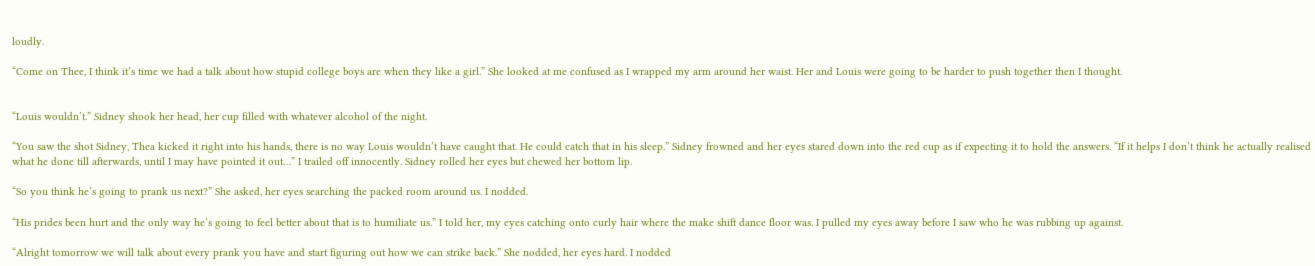loudly.

“Come on Thee, I think it’s time we had a talk about how stupid college boys are when they like a girl.” She looked at me confused as I wrapped my arm around her waist. Her and Louis were going to be harder to push together then I thought.


“Louis wouldn’t.” Sidney shook her head, her cup filled with whatever alcohol of the night.

“You saw the shot Sidney, Thea kicked it right into his hands, there is no way Louis wouldn’t have caught that. He could catch that in his sleep.” Sidney frowned and her eyes stared down into the red cup as if expecting it to hold the answers. “If it helps I don’t think he actually realised what he done till afterwards, until I may have pointed it out…” I trailed off innocently. Sidney rolled her eyes but chewed her bottom lip.

“So you think he’s going to prank us next?” She asked, her eyes searching the packed room around us. I nodded.

“His prides been hurt and the only way he’s going to feel better about that is to humiliate us.” I told her, my eyes catching onto curly hair where the make shift dance floor was. I pulled my eyes away before I saw who he was rubbing up against.

“Alright tomorrow we will talk about every prank you have and start figuring out how we can strike back.” She nodded, her eyes hard. I nodded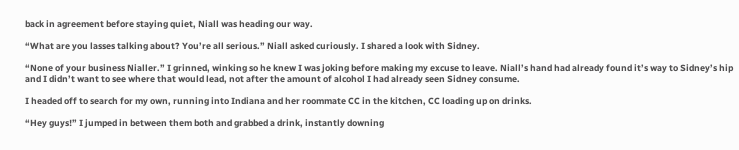back in agreement before staying quiet, Niall was heading our way.

“What are you lasses talking about? You’re all serious.” Niall asked curiously. I shared a look with Sidney.

“None of your business Nialler.” I grinned, winking so he knew I was joking before making my excuse to leave. Niall’s hand had already found it’s way to Sidney’s hip and I didn’t want to see where that would lead, not after the amount of alcohol I had already seen Sidney consume.

I headed off to search for my own, running into Indiana and her roommate CC in the kitchen, CC loading up on drinks.

“Hey guys!” I jumped in between them both and grabbed a drink, instantly downing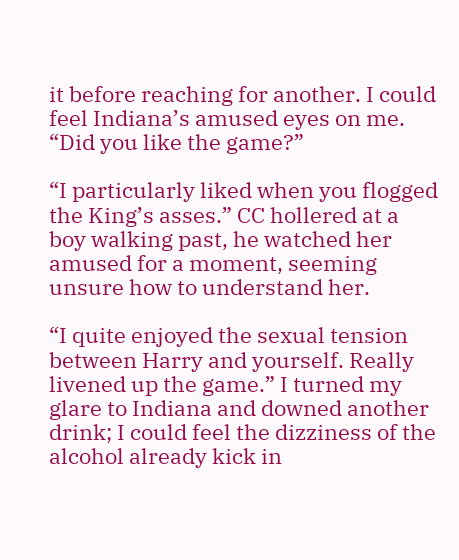it before reaching for another. I could feel Indiana’s amused eyes on me. “Did you like the game?”

“I particularly liked when you flogged the King’s asses.” CC hollered at a boy walking past, he watched her amused for a moment, seeming unsure how to understand her.

“I quite enjoyed the sexual tension between Harry and yourself. Really livened up the game.” I turned my glare to Indiana and downed another drink; I could feel the dizziness of the alcohol already kick in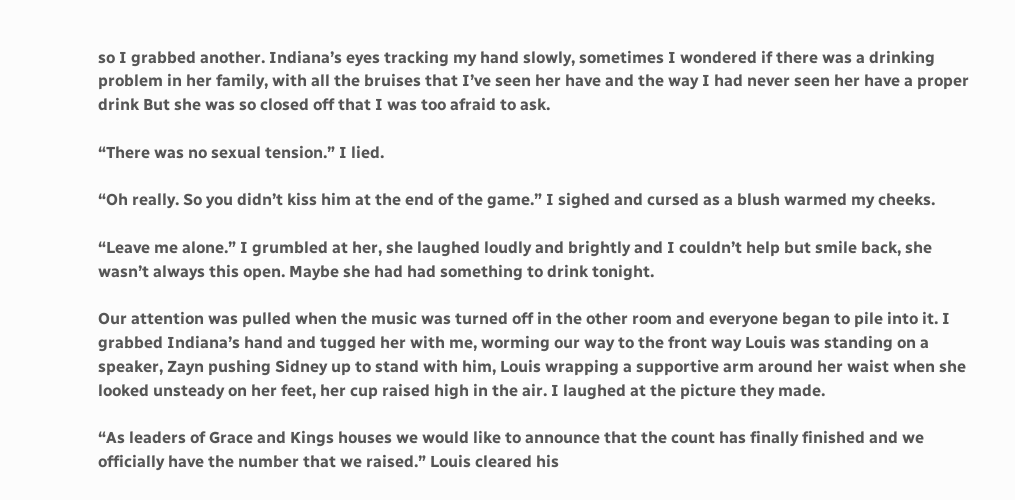so I grabbed another. Indiana’s eyes tracking my hand slowly, sometimes I wondered if there was a drinking problem in her family, with all the bruises that I’ve seen her have and the way I had never seen her have a proper drink But she was so closed off that I was too afraid to ask.

“There was no sexual tension.” I lied.

“Oh really. So you didn’t kiss him at the end of the game.” I sighed and cursed as a blush warmed my cheeks.

“Leave me alone.” I grumbled at her, she laughed loudly and brightly and I couldn’t help but smile back, she wasn’t always this open. Maybe she had had something to drink tonight.

Our attention was pulled when the music was turned off in the other room and everyone began to pile into it. I grabbed Indiana’s hand and tugged her with me, worming our way to the front way Louis was standing on a speaker, Zayn pushing Sidney up to stand with him, Louis wrapping a supportive arm around her waist when she looked unsteady on her feet, her cup raised high in the air. I laughed at the picture they made.

“As leaders of Grace and Kings houses we would like to announce that the count has finally finished and we officially have the number that we raised.” Louis cleared his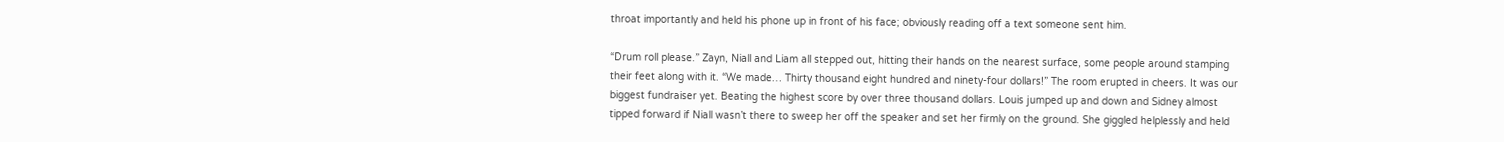throat importantly and held his phone up in front of his face; obviously reading off a text someone sent him.

“Drum roll please.” Zayn, Niall and Liam all stepped out, hitting their hands on the nearest surface, some people around stamping their feet along with it. “We made… Thirty thousand eight hundred and ninety-four dollars!” The room erupted in cheers. It was our biggest fundraiser yet. Beating the highest score by over three thousand dollars. Louis jumped up and down and Sidney almost tipped forward if Niall wasn’t there to sweep her off the speaker and set her firmly on the ground. She giggled helplessly and held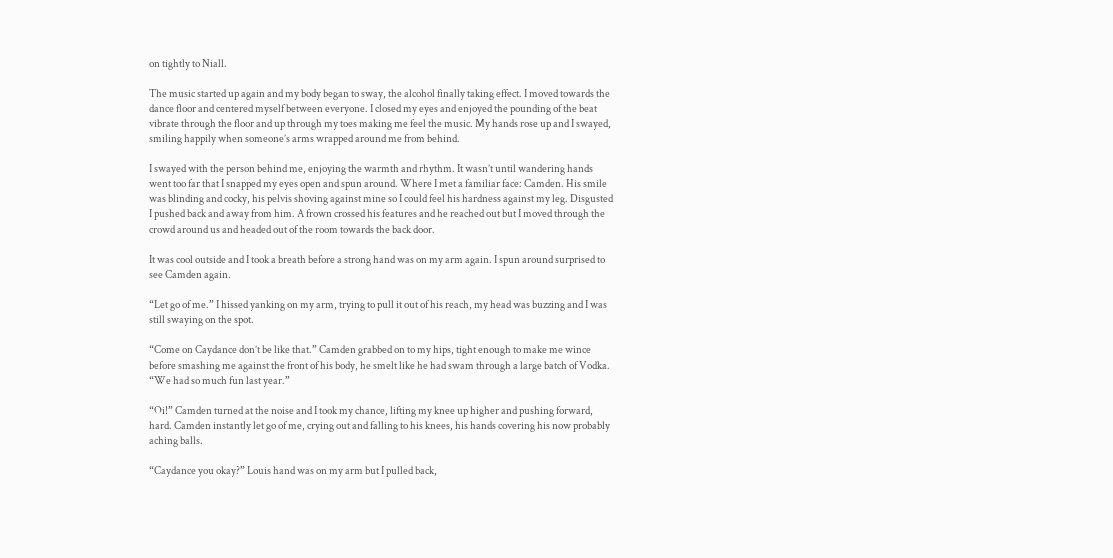on tightly to Niall.

The music started up again and my body began to sway, the alcohol finally taking effect. I moved towards the dance floor and centered myself between everyone. I closed my eyes and enjoyed the pounding of the beat vibrate through the floor and up through my toes making me feel the music. My hands rose up and I swayed, smiling happily when someone’s arms wrapped around me from behind.

I swayed with the person behind me, enjoying the warmth and rhythm. It wasn’t until wandering hands went too far that I snapped my eyes open and spun around. Where I met a familiar face: Camden. His smile was blinding and cocky, his pelvis shoving against mine so I could feel his hardness against my leg. Disgusted I pushed back and away from him. A frown crossed his features and he reached out but I moved through the crowd around us and headed out of the room towards the back door.

It was cool outside and I took a breath before a strong hand was on my arm again. I spun around surprised to see Camden again.

“Let go of me.” I hissed yanking on my arm, trying to pull it out of his reach, my head was buzzing and I was still swaying on the spot.

“Come on Caydance don’t be like that.” Camden grabbed on to my hips, tight enough to make me wince before smashing me against the front of his body, he smelt like he had swam through a large batch of Vodka. “We had so much fun last year.”

“Oi!” Camden turned at the noise and I took my chance, lifting my knee up higher and pushing forward, hard. Camden instantly let go of me, crying out and falling to his knees, his hands covering his now probably aching balls.

“Caydance you okay?” Louis hand was on my arm but I pulled back,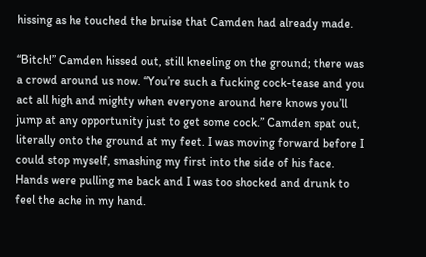hissing as he touched the bruise that Camden had already made.

“Bitch!” Camden hissed out, still kneeling on the ground; there was a crowd around us now. “You’re such a fucking cock-tease and you act all high and mighty when everyone around here knows you’ll jump at any opportunity just to get some cock.” Camden spat out, literally onto the ground at my feet. I was moving forward before I could stop myself, smashing my first into the side of his face. Hands were pulling me back and I was too shocked and drunk to feel the ache in my hand.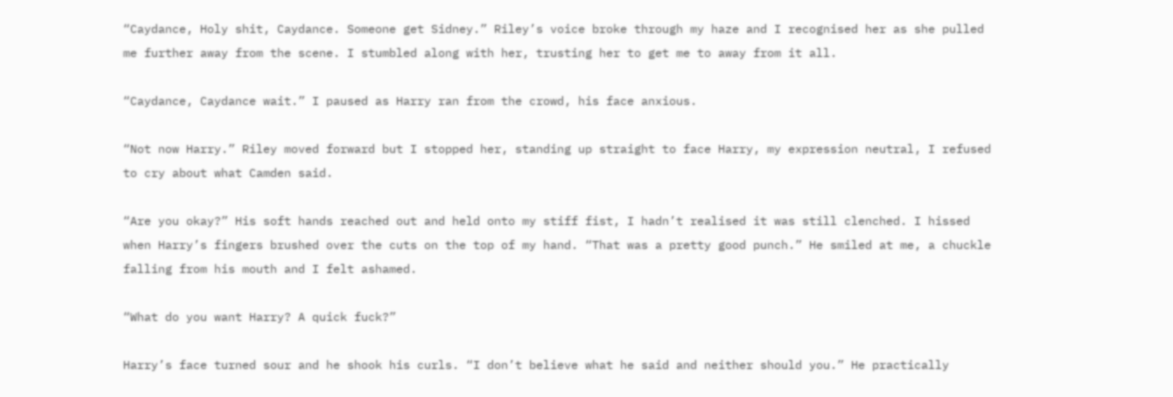“Caydance, Holy shit, Caydance. Someone get Sidney.” Riley’s voice broke through my haze and I recognised her as she pulled me further away from the scene. I stumbled along with her, trusting her to get me to away from it all.

“Caydance, Caydance wait.” I paused as Harry ran from the crowd, his face anxious.

“Not now Harry.” Riley moved forward but I stopped her, standing up straight to face Harry, my expression neutral, I refused to cry about what Camden said.

“Are you okay?” His soft hands reached out and held onto my stiff fist, I hadn’t realised it was still clenched. I hissed when Harry’s fingers brushed over the cuts on the top of my hand. “That was a pretty good punch.” He smiled at me, a chuckle falling from his mouth and I felt ashamed.

“What do you want Harry? A quick fuck?”

Harry’s face turned sour and he shook his curls. “I don’t believe what he said and neither should you.” He practically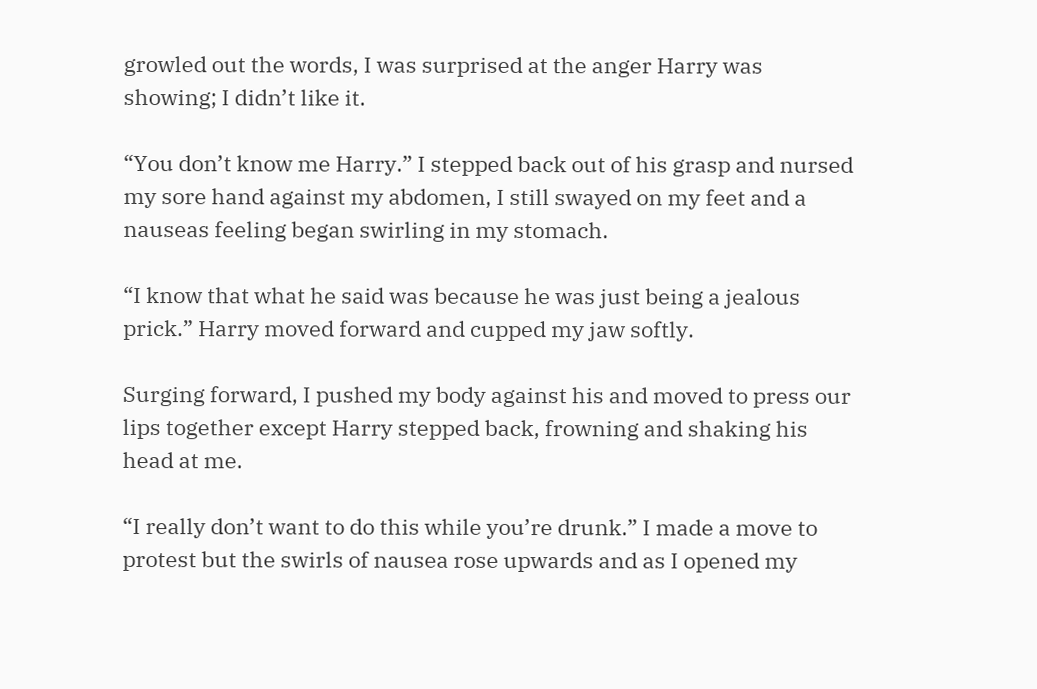growled out the words, I was surprised at the anger Harry was showing; I didn’t like it.

“You don’t know me Harry.” I stepped back out of his grasp and nursed my sore hand against my abdomen, I still swayed on my feet and a nauseas feeling began swirling in my stomach.

“I know that what he said was because he was just being a jealous prick.” Harry moved forward and cupped my jaw softly.

Surging forward, I pushed my body against his and moved to press our lips together except Harry stepped back, frowning and shaking his head at me.

“I really don’t want to do this while you’re drunk.” I made a move to protest but the swirls of nausea rose upwards and as I opened my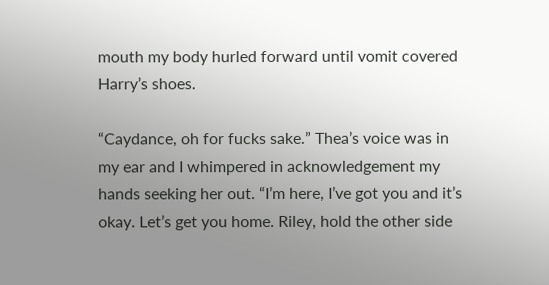mouth my body hurled forward until vomit covered Harry’s shoes.

“Caydance, oh for fucks sake.” Thea’s voice was in my ear and I whimpered in acknowledgement my hands seeking her out. “I’m here, I’ve got you and it’s okay. Let’s get you home. Riley, hold the other side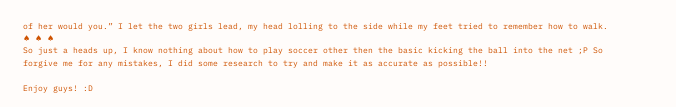of her would you.” I let the two girls lead, my head lolling to the side while my feet tried to remember how to walk.
♠ ♠ ♠
So just a heads up, I know nothing about how to play soccer other then the basic kicking the ball into the net ;P So forgive me for any mistakes, I did some research to try and make it as accurate as possible!!

Enjoy guys! :D